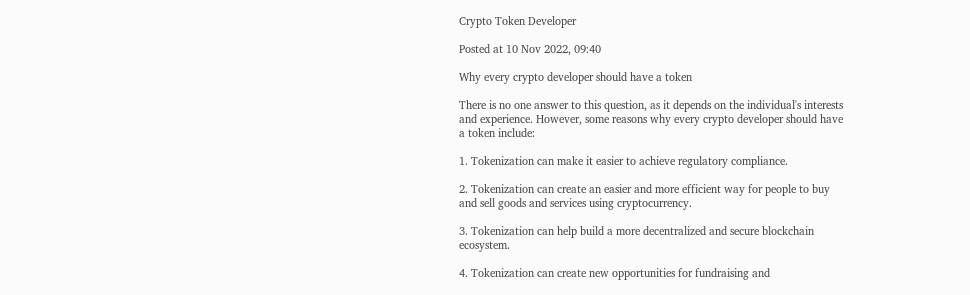Crypto Token Developer

Posted at 10 Nov 2022, 09:40

Why every crypto developer should have a token

There is no one answer to this question, as it depends on the individual's interests and experience. However, some reasons why every crypto developer should have a token include:

1. Tokenization can make it easier to achieve regulatory compliance.

2. Tokenization can create an easier and more efficient way for people to buy and sell goods and services using cryptocurrency.

3. Tokenization can help build a more decentralized and secure blockchain ecosystem.

4. Tokenization can create new opportunities for fundraising and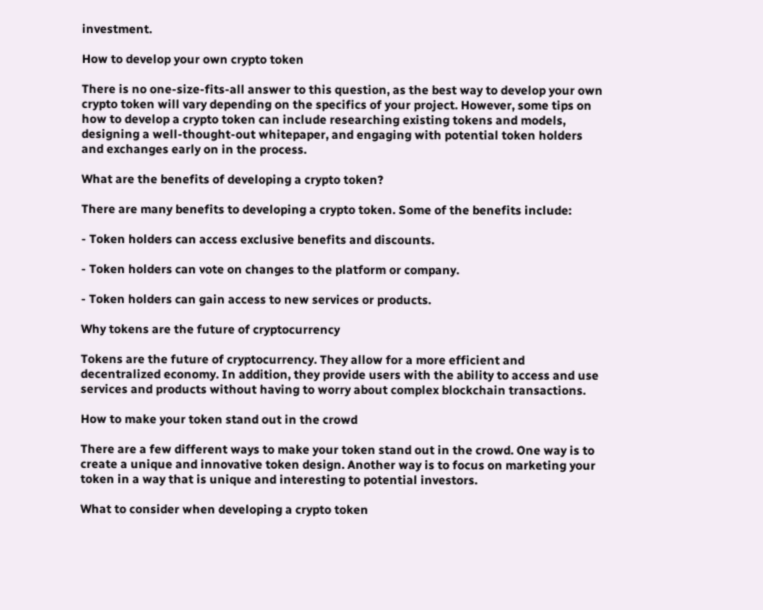investment.

How to develop your own crypto token

There is no one-size-fits-all answer to this question, as the best way to develop your own crypto token will vary depending on the specifics of your project. However, some tips on how to develop a crypto token can include researching existing tokens and models, designing a well-thought-out whitepaper, and engaging with potential token holders and exchanges early on in the process.

What are the benefits of developing a crypto token?

There are many benefits to developing a crypto token. Some of the benefits include:

- Token holders can access exclusive benefits and discounts.

- Token holders can vote on changes to the platform or company.

- Token holders can gain access to new services or products.

Why tokens are the future of cryptocurrency

Tokens are the future of cryptocurrency. They allow for a more efficient and decentralized economy. In addition, they provide users with the ability to access and use services and products without having to worry about complex blockchain transactions.

How to make your token stand out in the crowd

There are a few different ways to make your token stand out in the crowd. One way is to create a unique and innovative token design. Another way is to focus on marketing your token in a way that is unique and interesting to potential investors.

What to consider when developing a crypto token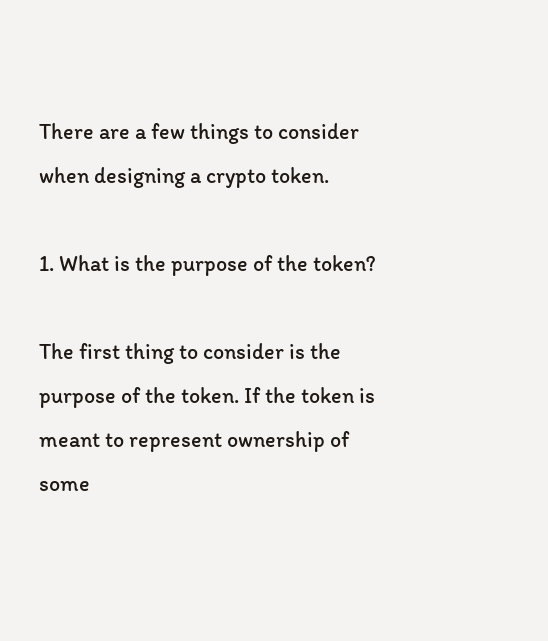There are a few things to consider when designing a crypto token.

1. What is the purpose of the token?

The first thing to consider is the purpose of the token. If the token is meant to represent ownership of some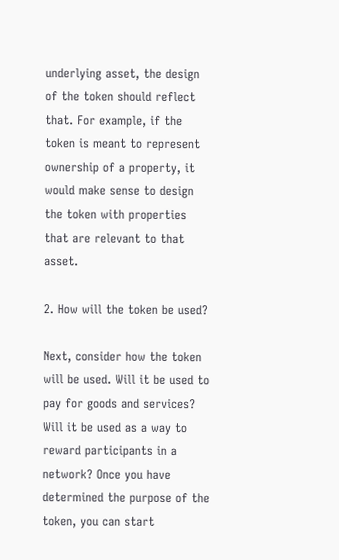underlying asset, the design of the token should reflect that. For example, if the token is meant to represent ownership of a property, it would make sense to design the token with properties that are relevant to that asset.

2. How will the token be used?

Next, consider how the token will be used. Will it be used to pay for goods and services? Will it be used as a way to reward participants in a network? Once you have determined the purpose of the token, you can start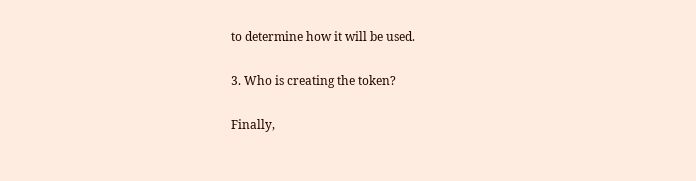to determine how it will be used.

3. Who is creating the token?

Finally,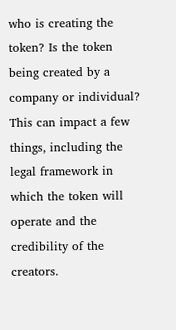who is creating the token? Is the token being created by a company or individual? This can impact a few things, including the legal framework in which the token will operate and the credibility of the creators.